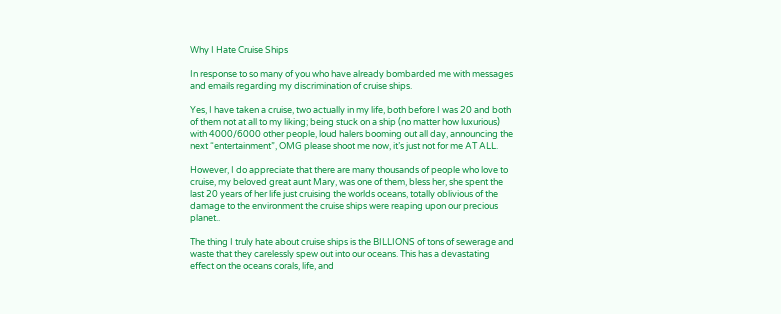Why I Hate Cruise Ships

In response to so many of you who have already bombarded me with messages and emails regarding my discrimination of cruise ships.

Yes, I have taken a cruise, two actually in my life, both before I was 20 and both of them not at all to my liking; being stuck on a ship (no matter how luxurious)  with 4000/6000 other people, loud halers booming out all day, announcing the next “entertainment”, OMG please shoot me now, it’s just not for me AT ALL.

However, I do appreciate that there are many thousands of people who love to cruise, my beloved great aunt Mary, was one of them, bless her, she spent the last 20 years of her life just cruising the worlds oceans, totally oblivious of the damage to the environment the cruise ships were reaping upon our precious planet..

The thing I truly hate about cruise ships is the BILLIONS of tons of sewerage and waste that they carelessly spew out into our oceans. This has a devastating effect on the oceans corals, life, and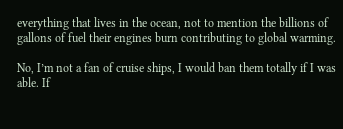everything that lives in the ocean, not to mention the billions of gallons of fuel their engines burn contributing to global warming.

No, I’m not a fan of cruise ships, I would ban them totally if I was able. If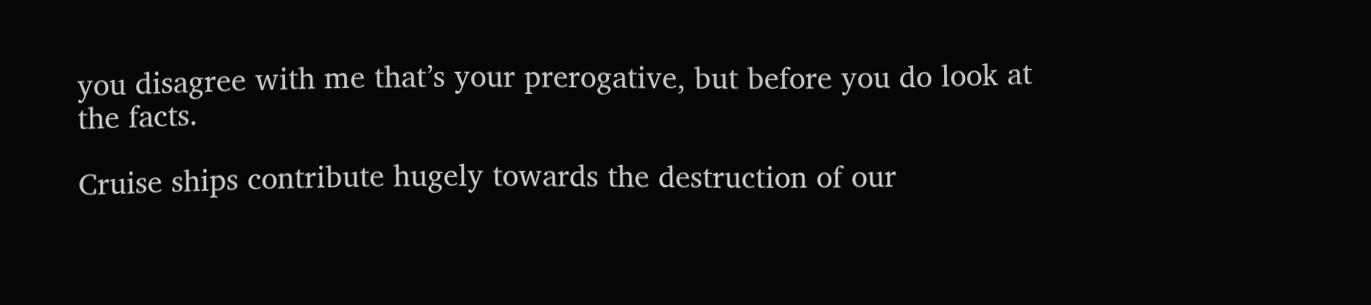you disagree with me that’s your prerogative, but before you do look at the facts.

Cruise ships contribute hugely towards the destruction of our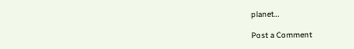planet…

Post a Comment